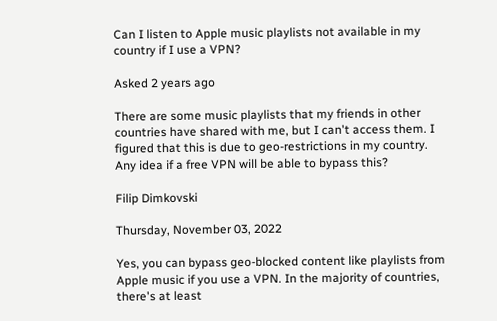Can I listen to Apple music playlists not available in my country if I use a VPN?

Asked 2 years ago

There are some music playlists that my friends in other countries have shared with me, but I can't access them. I figured that this is due to geo-restrictions in my country. Any idea if a free VPN will be able to bypass this?

Filip Dimkovski

Thursday, November 03, 2022

Yes, you can bypass geo-blocked content like playlists from Apple music if you use a VPN. In the majority of countries, there's at least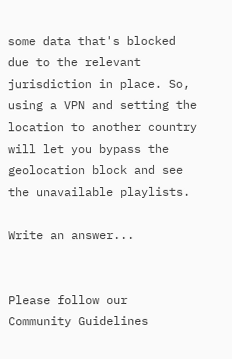some data that's blocked due to the relevant jurisdiction in place. So, using a VPN and setting the location to another country will let you bypass the geolocation block and see the unavailable playlists.

Write an answer...


Please follow our  Community Guidelines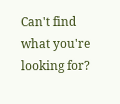Can't find what you're looking for?